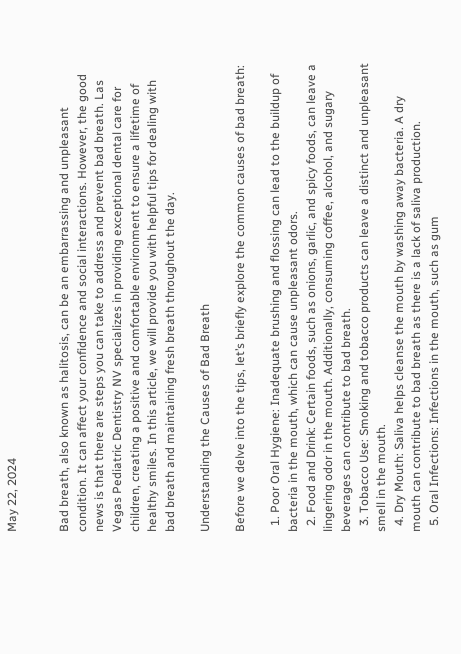May 22, 2024


Bad breath, also known as halitosis, can be an embarrassing and unpleasant condition. It can affect your confidence and social interactions. However, the good news is that there are steps you can take to address and prevent bad breath. Las Vegas Pediatric Dentistry NV specializes in providing exceptional dental care for children, creating a positive and comfortable environment to ensure a lifetime of healthy smiles. In this article, we will provide you with helpful tips for dealing with bad breath and maintaining fresh breath throughout the day.

Understanding the Causes of Bad Breath

Before we delve into the tips, let’s briefly explore the common causes of bad breath:

  1. Poor Oral Hygiene: Inadequate brushing and flossing can lead to the buildup of bacteria in the mouth, which can cause unpleasant odors.
  2. Food and Drink: Certain foods, such as onions, garlic, and spicy foods, can leave a lingering odor in the mouth. Additionally, consuming coffee, alcohol, and sugary beverages can contribute to bad breath.
  3. Tobacco Use: Smoking and tobacco products can leave a distinct and unpleasant smell in the mouth.
  4. Dry Mouth: Saliva helps cleanse the mouth by washing away bacteria. A dry mouth can contribute to bad breath as there is a lack of saliva production.
  5. Oral Infections: Infections in the mouth, such as gum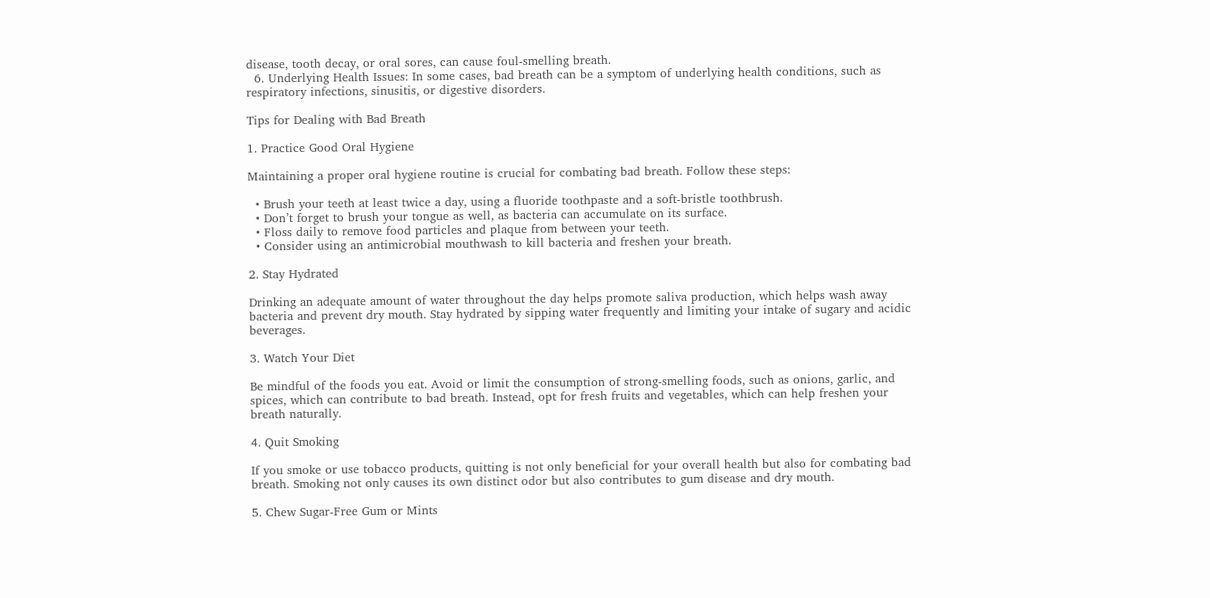disease, tooth decay, or oral sores, can cause foul-smelling breath.
  6. Underlying Health Issues: In some cases, bad breath can be a symptom of underlying health conditions, such as respiratory infections, sinusitis, or digestive disorders.

Tips for Dealing with Bad Breath

1. Practice Good Oral Hygiene

Maintaining a proper oral hygiene routine is crucial for combating bad breath. Follow these steps:

  • Brush your teeth at least twice a day, using a fluoride toothpaste and a soft-bristle toothbrush.
  • Don’t forget to brush your tongue as well, as bacteria can accumulate on its surface.
  • Floss daily to remove food particles and plaque from between your teeth.
  • Consider using an antimicrobial mouthwash to kill bacteria and freshen your breath.

2. Stay Hydrated

Drinking an adequate amount of water throughout the day helps promote saliva production, which helps wash away bacteria and prevent dry mouth. Stay hydrated by sipping water frequently and limiting your intake of sugary and acidic beverages.

3. Watch Your Diet

Be mindful of the foods you eat. Avoid or limit the consumption of strong-smelling foods, such as onions, garlic, and spices, which can contribute to bad breath. Instead, opt for fresh fruits and vegetables, which can help freshen your breath naturally.

4. Quit Smoking

If you smoke or use tobacco products, quitting is not only beneficial for your overall health but also for combating bad breath. Smoking not only causes its own distinct odor but also contributes to gum disease and dry mouth.

5. Chew Sugar-Free Gum or Mints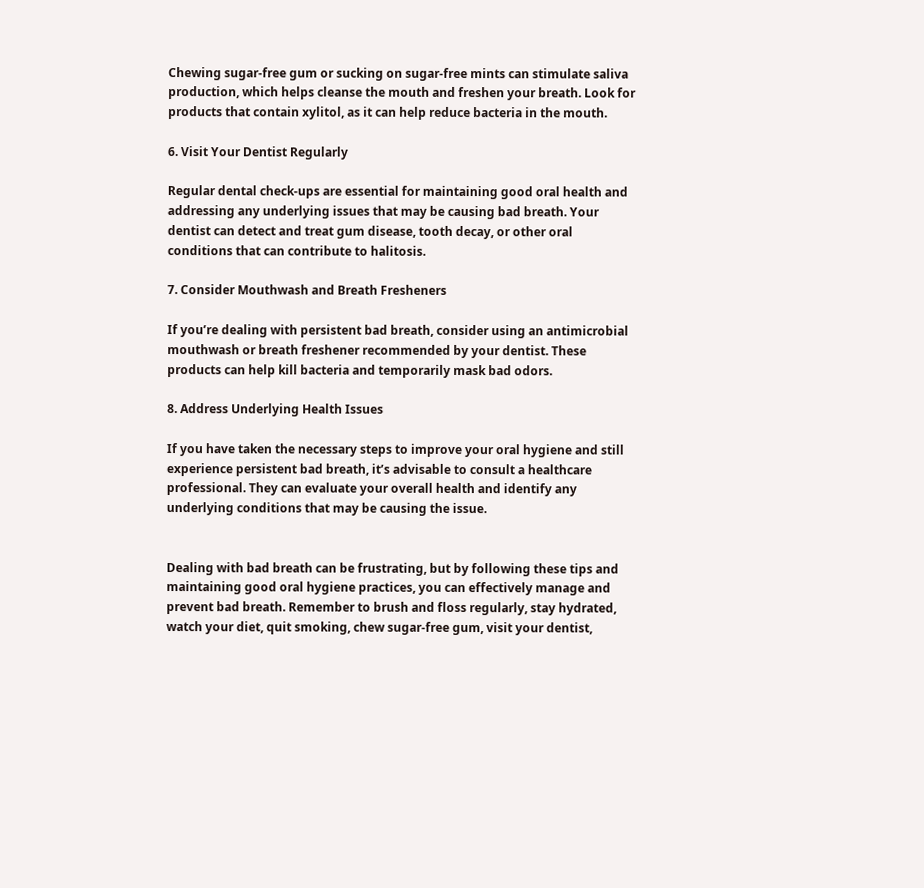Chewing sugar-free gum or sucking on sugar-free mints can stimulate saliva production, which helps cleanse the mouth and freshen your breath. Look for products that contain xylitol, as it can help reduce bacteria in the mouth.

6. Visit Your Dentist Regularly

Regular dental check-ups are essential for maintaining good oral health and addressing any underlying issues that may be causing bad breath. Your dentist can detect and treat gum disease, tooth decay, or other oral conditions that can contribute to halitosis.

7. Consider Mouthwash and Breath Fresheners

If you’re dealing with persistent bad breath, consider using an antimicrobial mouthwash or breath freshener recommended by your dentist. These products can help kill bacteria and temporarily mask bad odors.

8. Address Underlying Health Issues

If you have taken the necessary steps to improve your oral hygiene and still experience persistent bad breath, it’s advisable to consult a healthcare professional. They can evaluate your overall health and identify any underlying conditions that may be causing the issue.


Dealing with bad breath can be frustrating, but by following these tips and maintaining good oral hygiene practices, you can effectively manage and prevent bad breath. Remember to brush and floss regularly, stay hydrated, watch your diet, quit smoking, chew sugar-free gum, visit your dentist,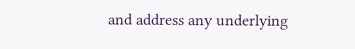and address any underlying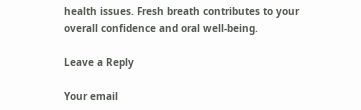health issues. Fresh breath contributes to your overall confidence and oral well-being.

Leave a Reply

Your email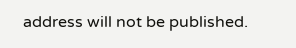address will not be published.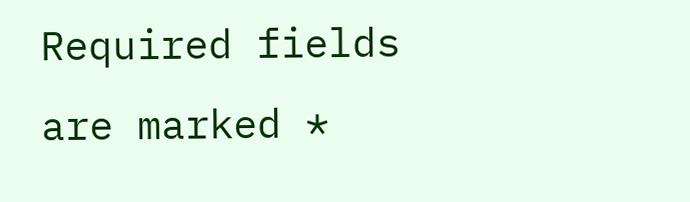Required fields are marked *